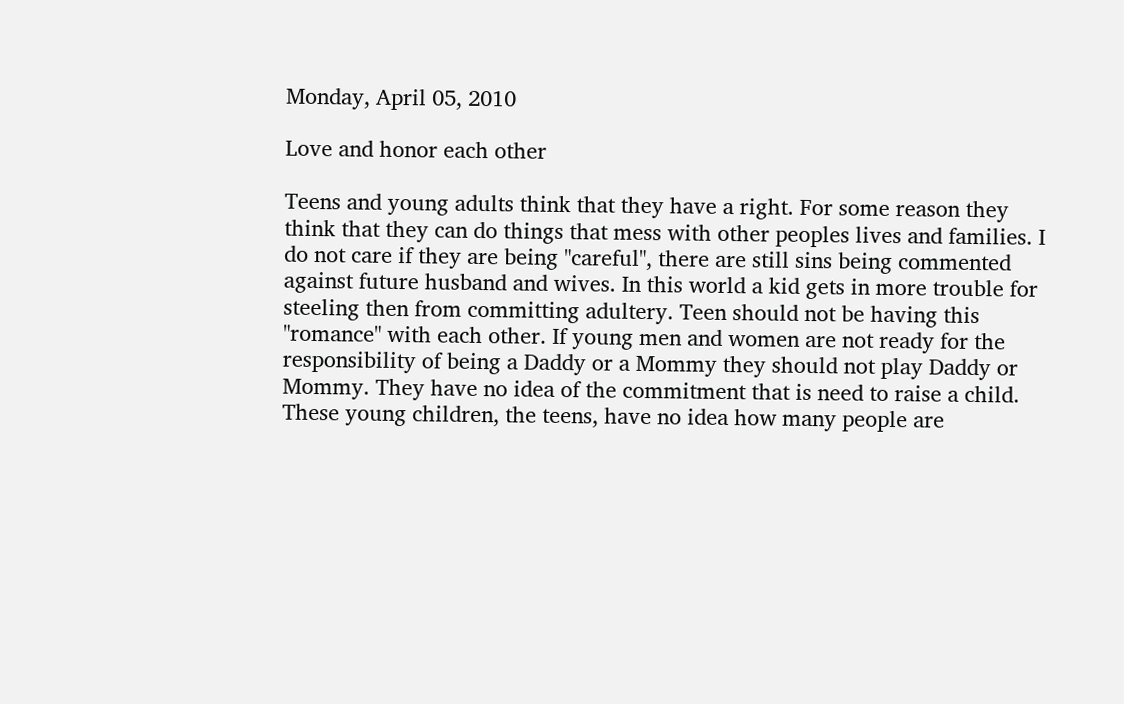Monday, April 05, 2010

Love and honor each other

Teens and young adults think that they have a right. For some reason they think that they can do things that mess with other peoples lives and families. I do not care if they are being "careful", there are still sins being commented against future husband and wives. In this world a kid gets in more trouble for steeling then from committing adultery. Teen should not be having this "romance" with each other. If young men and women are not ready for the responsibility of being a Daddy or a Mommy they should not play Daddy or Mommy. They have no idea of the commitment that is need to raise a child. These young children, the teens, have no idea how many people are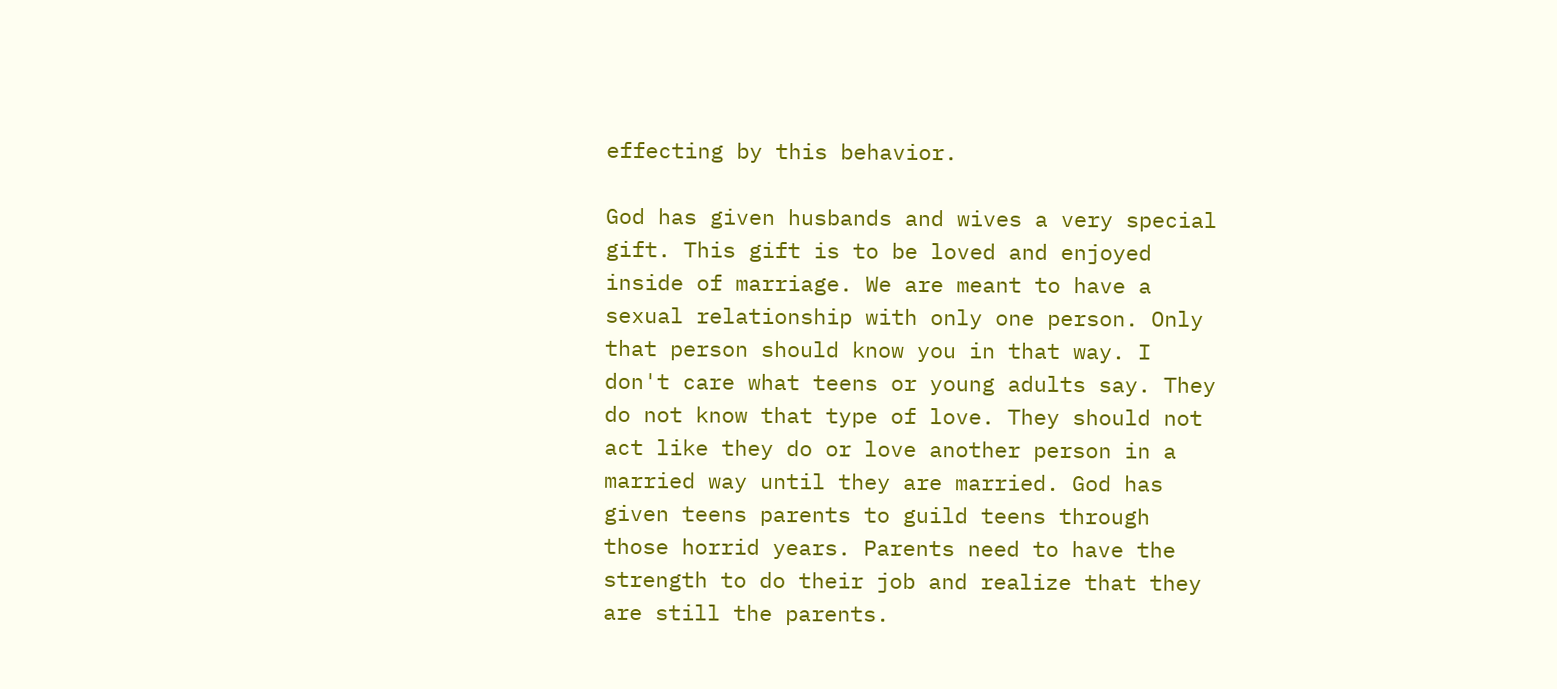effecting by this behavior.

God has given husbands and wives a very special gift. This gift is to be loved and enjoyed inside of marriage. We are meant to have a sexual relationship with only one person. Only that person should know you in that way. I don't care what teens or young adults say. They do not know that type of love. They should not act like they do or love another person in a married way until they are married. God has given teens parents to guild teens through those horrid years. Parents need to have the strength to do their job and realize that they are still the parents.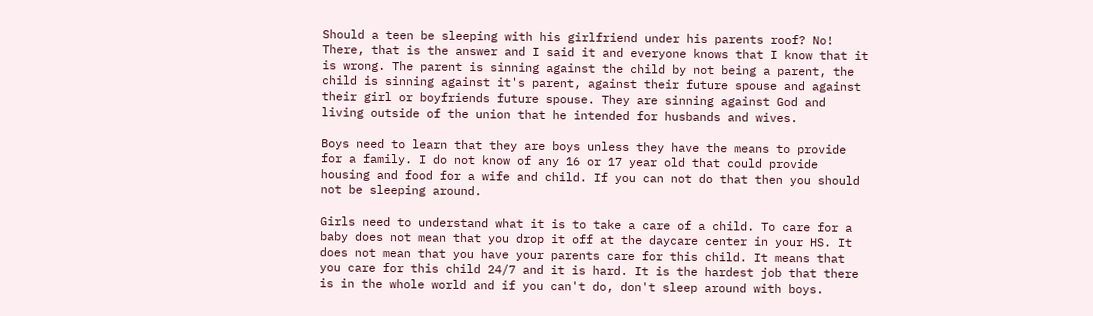Should a teen be sleeping with his girlfriend under his parents roof? No! There, that is the answer and I said it and everyone knows that I know that it is wrong. The parent is sinning against the child by not being a parent, the child is sinning against it's parent, against their future spouse and against their girl or boyfriends future spouse. They are sinning against God and living outside of the union that he intended for husbands and wives.

Boys need to learn that they are boys unless they have the means to provide for a family. I do not know of any 16 or 17 year old that could provide housing and food for a wife and child. If you can not do that then you should not be sleeping around.

Girls need to understand what it is to take a care of a child. To care for a baby does not mean that you drop it off at the daycare center in your HS. It does not mean that you have your parents care for this child. It means that you care for this child 24/7 and it is hard. It is the hardest job that there is in the whole world and if you can't do, don't sleep around with boys.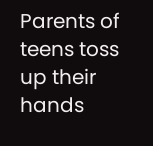Parents of teens toss up their hands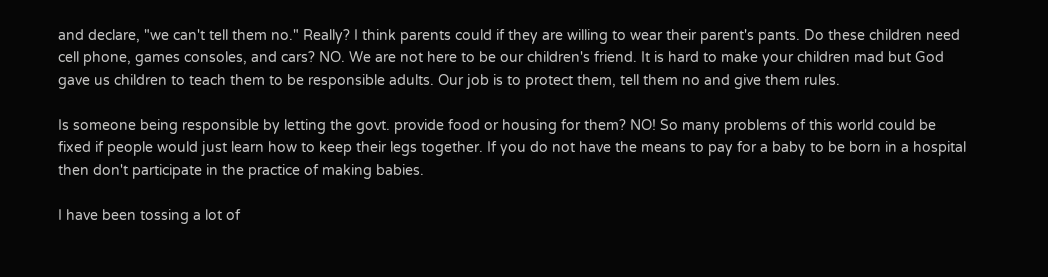and declare, "we can't tell them no." Really? I think parents could if they are willing to wear their parent's pants. Do these children need cell phone, games consoles, and cars? NO. We are not here to be our children's friend. It is hard to make your children mad but God gave us children to teach them to be responsible adults. Our job is to protect them, tell them no and give them rules.

Is someone being responsible by letting the govt. provide food or housing for them? NO! So many problems of this world could be fixed if people would just learn how to keep their legs together. If you do not have the means to pay for a baby to be born in a hospital then don't participate in the practice of making babies.

I have been tossing a lot of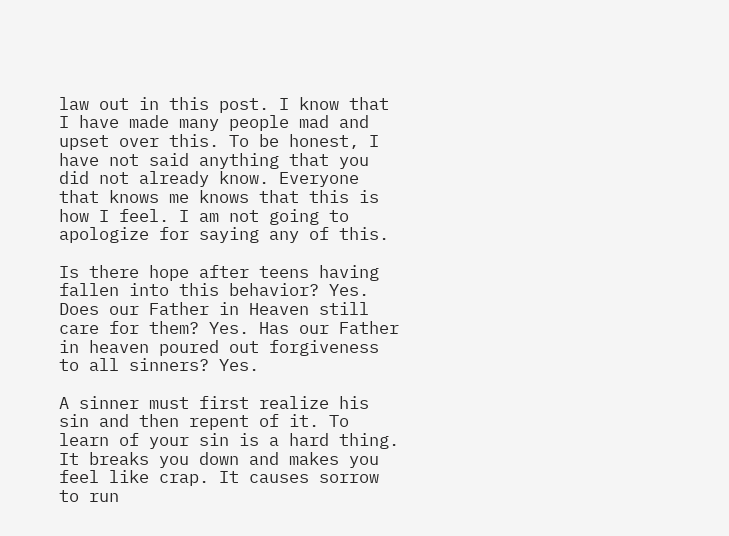law out in this post. I know that I have made many people mad and upset over this. To be honest, I have not said anything that you did not already know. Everyone that knows me knows that this is how I feel. I am not going to apologize for saying any of this.

Is there hope after teens having fallen into this behavior? Yes. Does our Father in Heaven still care for them? Yes. Has our Father in heaven poured out forgiveness to all sinners? Yes.

A sinner must first realize his sin and then repent of it. To learn of your sin is a hard thing. It breaks you down and makes you feel like crap. It causes sorrow to run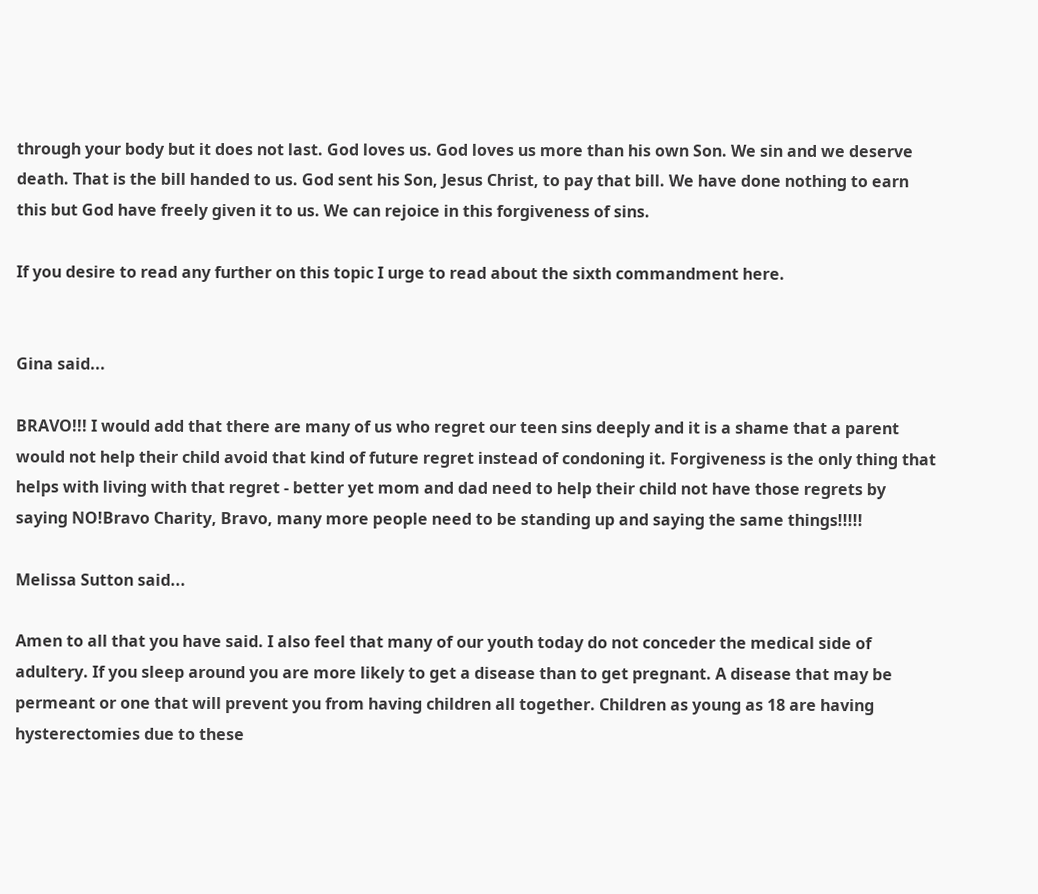through your body but it does not last. God loves us. God loves us more than his own Son. We sin and we deserve death. That is the bill handed to us. God sent his Son, Jesus Christ, to pay that bill. We have done nothing to earn this but God have freely given it to us. We can rejoice in this forgiveness of sins.

If you desire to read any further on this topic I urge to read about the sixth commandment here.


Gina said...

BRAVO!!! I would add that there are many of us who regret our teen sins deeply and it is a shame that a parent would not help their child avoid that kind of future regret instead of condoning it. Forgiveness is the only thing that helps with living with that regret - better yet mom and dad need to help their child not have those regrets by saying NO!Bravo Charity, Bravo, many more people need to be standing up and saying the same things!!!!!

Melissa Sutton said...

Amen to all that you have said. I also feel that many of our youth today do not conceder the medical side of adultery. If you sleep around you are more likely to get a disease than to get pregnant. A disease that may be permeant or one that will prevent you from having children all together. Children as young as 18 are having hysterectomies due to these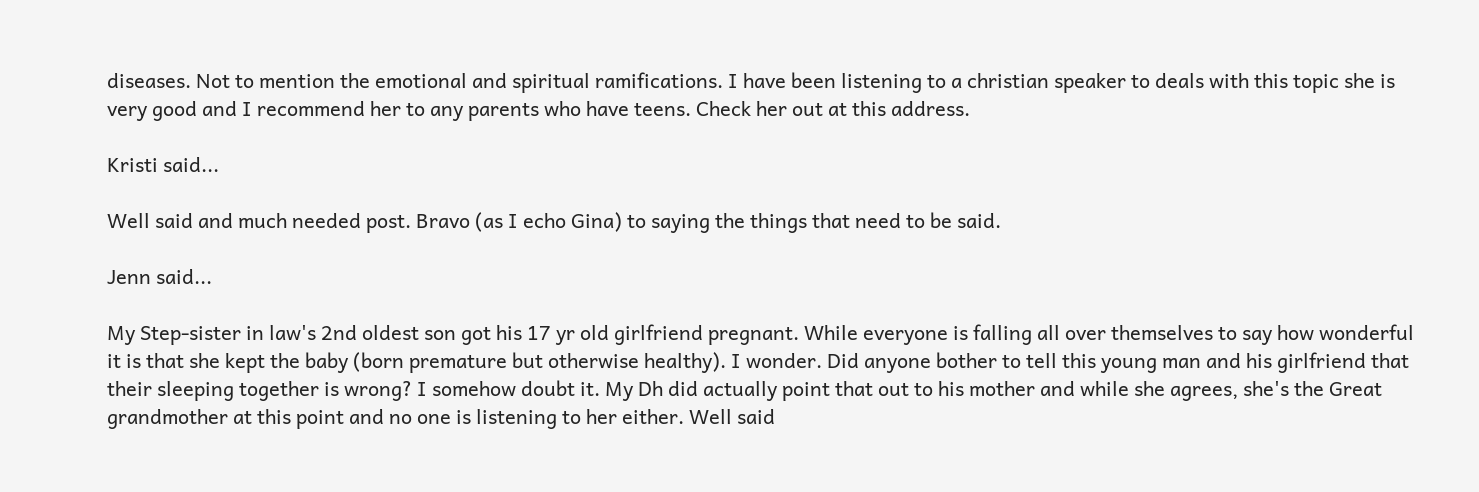diseases. Not to mention the emotional and spiritual ramifications. I have been listening to a christian speaker to deals with this topic she is very good and I recommend her to any parents who have teens. Check her out at this address.

Kristi said...

Well said and much needed post. Bravo (as I echo Gina) to saying the things that need to be said.

Jenn said...

My Step-sister in law's 2nd oldest son got his 17 yr old girlfriend pregnant. While everyone is falling all over themselves to say how wonderful it is that she kept the baby (born premature but otherwise healthy). I wonder. Did anyone bother to tell this young man and his girlfriend that their sleeping together is wrong? I somehow doubt it. My Dh did actually point that out to his mother and while she agrees, she's the Great grandmother at this point and no one is listening to her either. Well said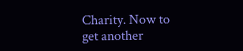Charity. Now to get another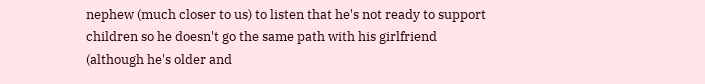nephew (much closer to us) to listen that he's not ready to support children so he doesn't go the same path with his girlfriend (although he's older and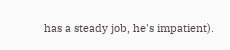has a steady job, he's impatient).